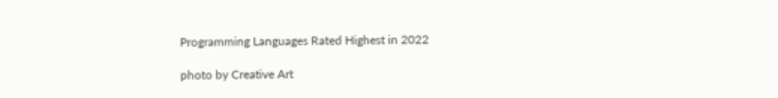Programming Languages Rated Highest in 2022

photo by Creative Art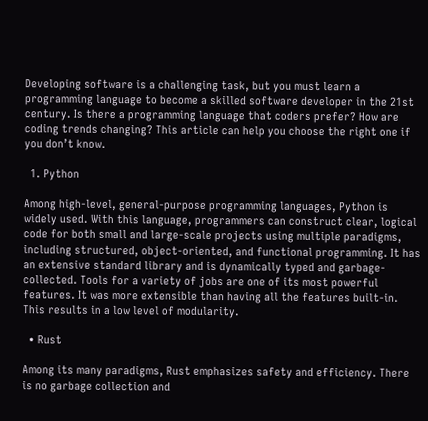Developing software is a challenging task, but you must learn a programming language to become a skilled software developer in the 21st century. Is there a programming language that coders prefer? How are coding trends changing? This article can help you choose the right one if you don’t know.

  1. Python

Among high-level, general-purpose programming languages, Python is widely used. With this language, programmers can construct clear, logical code for both small and large-scale projects using multiple paradigms, including structured, object-oriented, and functional programming. It has an extensive standard library and is dynamically typed and garbage-collected. Tools for a variety of jobs are one of its most powerful features. It was more extensible than having all the features built-in. This results in a low level of modularity.

  • Rust

Among its many paradigms, Rust emphasizes safety and efficiency. There is no garbage collection and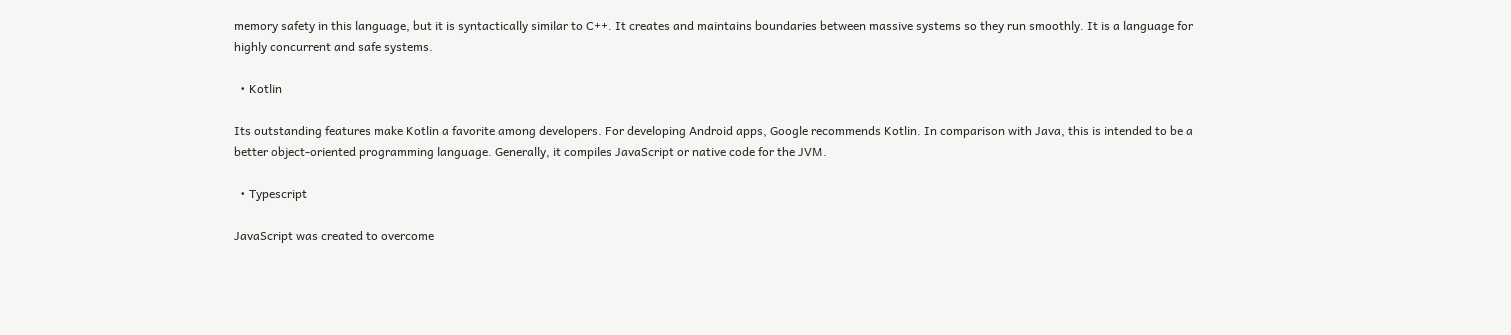memory safety in this language, but it is syntactically similar to C++. It creates and maintains boundaries between massive systems so they run smoothly. It is a language for highly concurrent and safe systems.

  • Kotlin

Its outstanding features make Kotlin a favorite among developers. For developing Android apps, Google recommends Kotlin. In comparison with Java, this is intended to be a better object-oriented programming language. Generally, it compiles JavaScript or native code for the JVM.

  • Typescript

JavaScript was created to overcome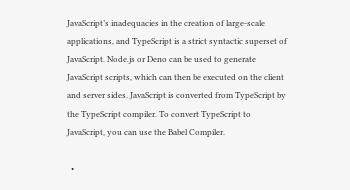JavaScript’s inadequacies in the creation of large-scale applications, and TypeScript is a strict syntactic superset of JavaScript. Node.js or Deno can be used to generate JavaScript scripts, which can then be executed on the client and server sides. JavaScript is converted from TypeScript by the TypeScript compiler. To convert TypeScript to JavaScript, you can use the Babel Compiler.

  •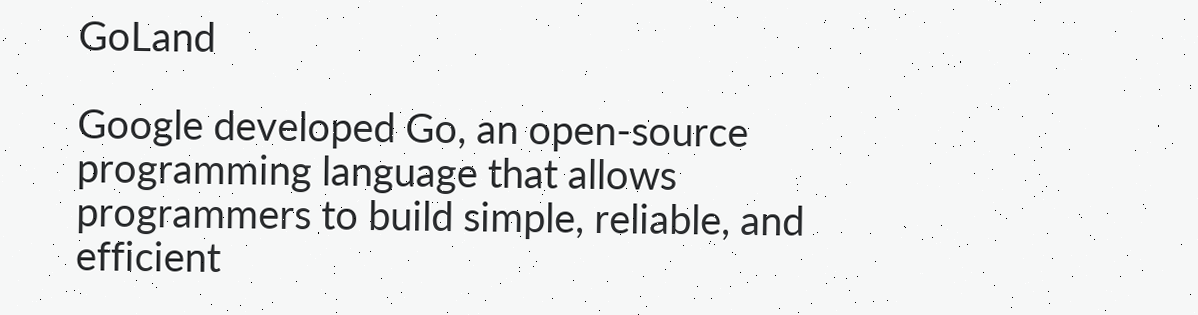GoLand

Google developed Go, an open-source programming language that allows programmers to build simple, reliable, and efficient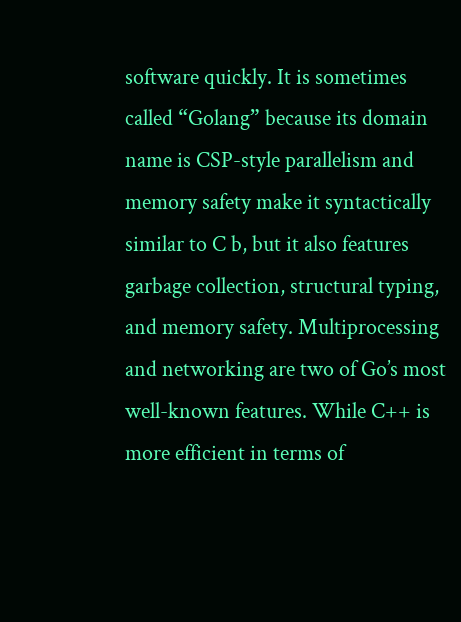software quickly. It is sometimes called “Golang” because its domain name is CSP-style parallelism and memory safety make it syntactically similar to C b, but it also features garbage collection, structural typing, and memory safety. Multiprocessing and networking are two of Go’s most well-known features. While C++ is more efficient in terms of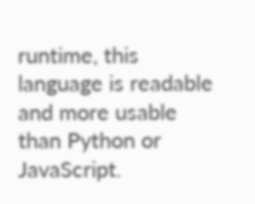runtime, this language is readable and more usable than Python or JavaScript.